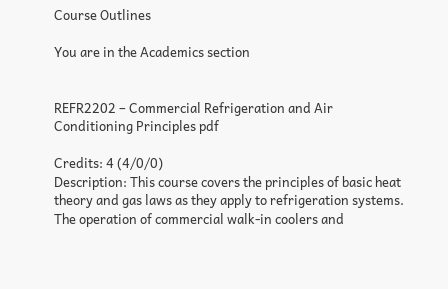Course Outlines

You are in the Academics section


REFR2202 – Commercial Refrigeration and Air Conditioning Principles pdf

Credits: 4 (4/0/0)
Description: This course covers the principles of basic heat theory and gas laws as they apply to refrigeration systems. The operation of commercial walk-in coolers and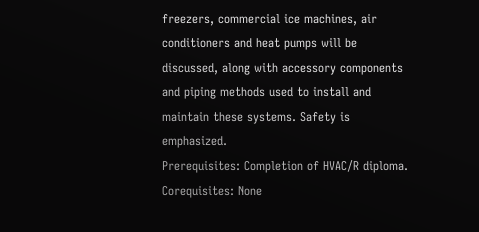freezers, commercial ice machines, air conditioners and heat pumps will be discussed, along with accessory components and piping methods used to install and maintain these systems. Safety is emphasized.
Prerequisites: Completion of HVAC/R diploma.
Corequisites: None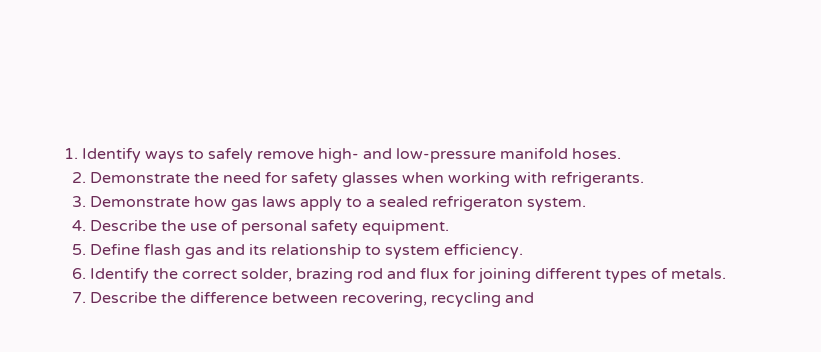1. Identify ways to safely remove high- and low-pressure manifold hoses.
  2. Demonstrate the need for safety glasses when working with refrigerants.
  3. Demonstrate how gas laws apply to a sealed refrigeraton system.
  4. Describe the use of personal safety equipment.
  5. Define flash gas and its relationship to system efficiency.
  6. Identify the correct solder, brazing rod and flux for joining different types of metals.
  7. Describe the difference between recovering, recycling and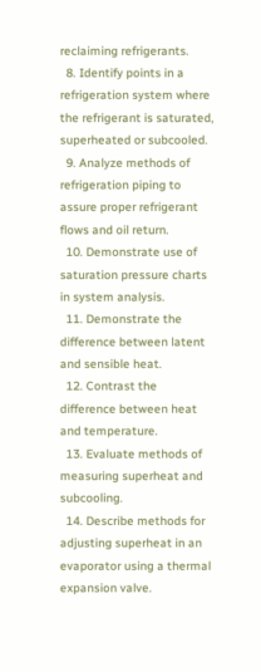reclaiming refrigerants.
  8. Identify points in a refrigeration system where the refrigerant is saturated, superheated or subcooled.
  9. Analyze methods of refrigeration piping to assure proper refrigerant flows and oil return.
  10. Demonstrate use of saturation pressure charts in system analysis.
  11. Demonstrate the difference between latent and sensible heat.
  12. Contrast the difference between heat and temperature.
  13. Evaluate methods of measuring superheat and subcooling.
  14. Describe methods for adjusting superheat in an evaporator using a thermal expansion valve.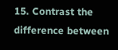15. Contrast the difference between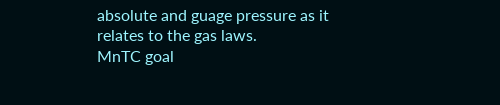absolute and guage pressure as it relates to the gas laws.
MnTC goal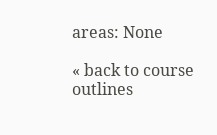areas: None

« back to course outlines